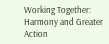Working Together: Harmony and Greater Action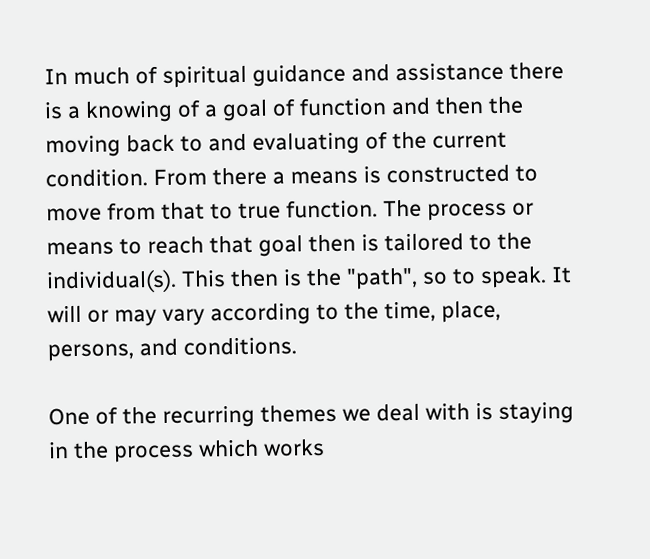In much of spiritual guidance and assistance there is a knowing of a goal of function and then the moving back to and evaluating of the current condition. From there a means is constructed to move from that to true function. The process or means to reach that goal then is tailored to the individual(s). This then is the "path", so to speak. It will or may vary according to the time, place, persons, and conditions.

One of the recurring themes we deal with is staying in the process which works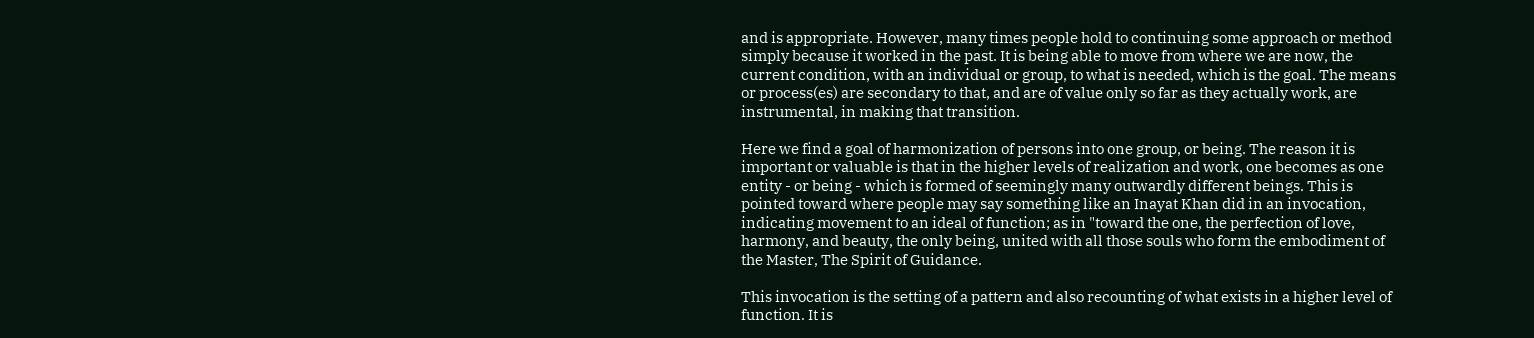and is appropriate. However, many times people hold to continuing some approach or method simply because it worked in the past. It is being able to move from where we are now, the current condition, with an individual or group, to what is needed, which is the goal. The means or process(es) are secondary to that, and are of value only so far as they actually work, are instrumental, in making that transition.

Here we find a goal of harmonization of persons into one group, or being. The reason it is important or valuable is that in the higher levels of realization and work, one becomes as one entity - or being - which is formed of seemingly many outwardly different beings. This is pointed toward where people may say something like an Inayat Khan did in an invocation, indicating movement to an ideal of function; as in "toward the one, the perfection of love, harmony, and beauty, the only being, united with all those souls who form the embodiment of the Master, The Spirit of Guidance.

This invocation is the setting of a pattern and also recounting of what exists in a higher level of function. It is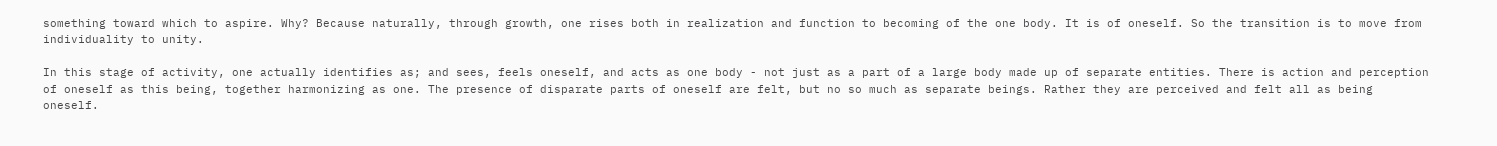something toward which to aspire. Why? Because naturally, through growth, one rises both in realization and function to becoming of the one body. It is of oneself. So the transition is to move from individuality to unity.

In this stage of activity, one actually identifies as; and sees, feels oneself, and acts as one body - not just as a part of a large body made up of separate entities. There is action and perception of oneself as this being, together harmonizing as one. The presence of disparate parts of oneself are felt, but no so much as separate beings. Rather they are perceived and felt all as being oneself.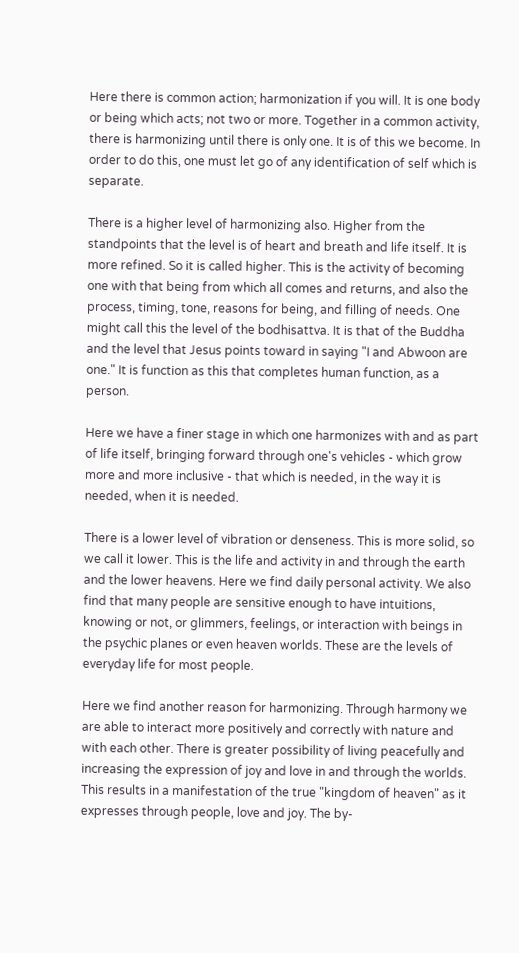Here there is common action; harmonization if you will. It is one body or being which acts; not two or more. Together in a common activity, there is harmonizing until there is only one. It is of this we become. In order to do this, one must let go of any identification of self which is separate.

There is a higher level of harmonizing also. Higher from the standpoints that the level is of heart and breath and life itself. It is more refined. So it is called higher. This is the activity of becoming one with that being from which all comes and returns, and also the process, timing, tone, reasons for being, and filling of needs. One might call this the level of the bodhisattva. It is that of the Buddha and the level that Jesus points toward in saying "I and Abwoon are one." It is function as this that completes human function, as a person.

Here we have a finer stage in which one harmonizes with and as part of life itself, bringing forward through one's vehicles - which grow more and more inclusive - that which is needed, in the way it is needed, when it is needed.

There is a lower level of vibration or denseness. This is more solid, so we call it lower. This is the life and activity in and through the earth and the lower heavens. Here we find daily personal activity. We also find that many people are sensitive enough to have intuitions, knowing or not, or glimmers, feelings, or interaction with beings in the psychic planes or even heaven worlds. These are the levels of everyday life for most people.

Here we find another reason for harmonizing. Through harmony we are able to interact more positively and correctly with nature and with each other. There is greater possibility of living peacefully and increasing the expression of joy and love in and through the worlds. This results in a manifestation of the true "kingdom of heaven" as it expresses through people, love and joy. The by-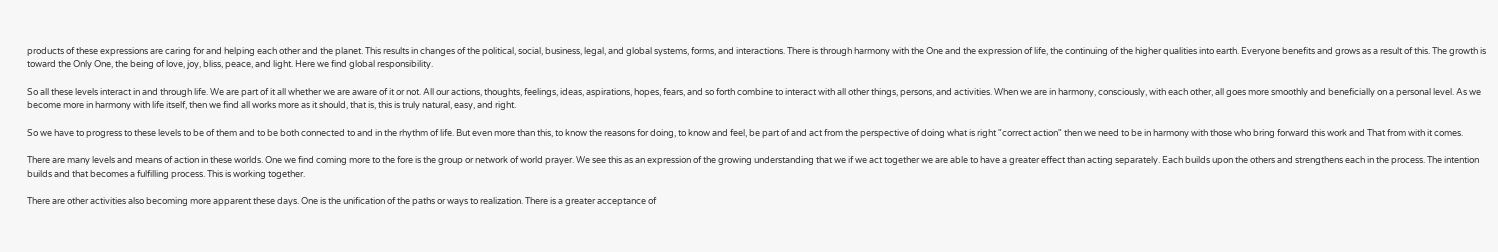products of these expressions are caring for and helping each other and the planet. This results in changes of the political, social, business, legal, and global systems, forms, and interactions. There is through harmony with the One and the expression of life, the continuing of the higher qualities into earth. Everyone benefits and grows as a result of this. The growth is toward the Only One, the being of love, joy, bliss, peace, and light. Here we find global responsibility.

So all these levels interact in and through life. We are part of it all whether we are aware of it or not. All our actions, thoughts, feelings, ideas, aspirations, hopes, fears, and so forth combine to interact with all other things, persons, and activities. When we are in harmony, consciously, with each other, all goes more smoothly and beneficially on a personal level. As we become more in harmony with life itself, then we find all works more as it should, that is, this is truly natural, easy, and right.

So we have to progress to these levels to be of them and to be both connected to and in the rhythm of life. But even more than this, to know the reasons for doing, to know and feel, be part of and act from the perspective of doing what is right "correct action" then we need to be in harmony with those who bring forward this work and That from with it comes.

There are many levels and means of action in these worlds. One we find coming more to the fore is the group or network of world prayer. We see this as an expression of the growing understanding that we if we act together we are able to have a greater effect than acting separately. Each builds upon the others and strengthens each in the process. The intention builds and that becomes a fulfilling process. This is working together.

There are other activities also becoming more apparent these days. One is the unification of the paths or ways to realization. There is a greater acceptance of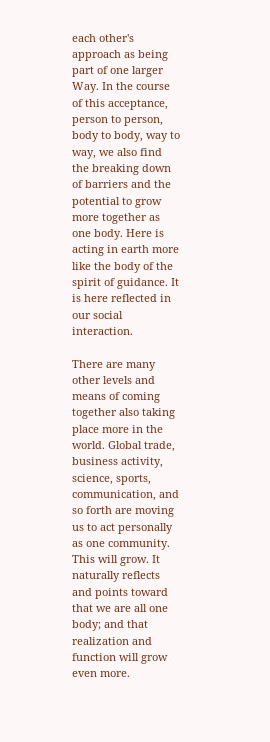each other's approach as being part of one larger Way. In the course of this acceptance, person to person, body to body, way to way, we also find the breaking down of barriers and the potential to grow more together as one body. Here is acting in earth more like the body of the spirit of guidance. It is here reflected in our social interaction.

There are many other levels and means of coming together also taking place more in the world. Global trade, business activity, science, sports, communication, and so forth are moving us to act personally as one community. This will grow. It naturally reflects and points toward that we are all one body; and that realization and function will grow even more.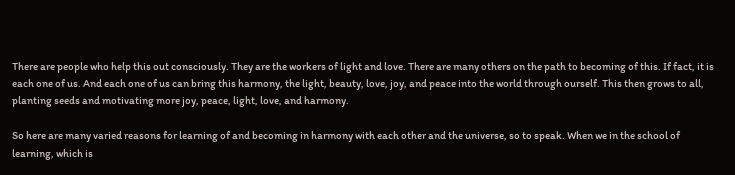There are people who help this out consciously. They are the workers of light and love. There are many others on the path to becoming of this. If fact, it is each one of us. And each one of us can bring this harmony, the light, beauty, love, joy, and peace into the world through ourself. This then grows to all, planting seeds and motivating more joy, peace, light, love, and harmony.

So here are many varied reasons for learning of and becoming in harmony with each other and the universe, so to speak. When we in the school of learning, which is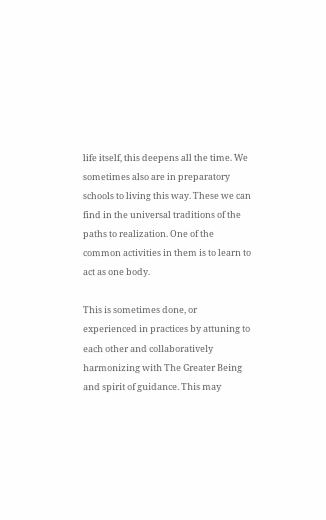life itself, this deepens all the time. We sometimes also are in preparatory schools to living this way. These we can find in the universal traditions of the paths to realization. One of the common activities in them is to learn to act as one body.

This is sometimes done, or experienced in practices by attuning to each other and collaboratively harmonizing with The Greater Being and spirit of guidance. This may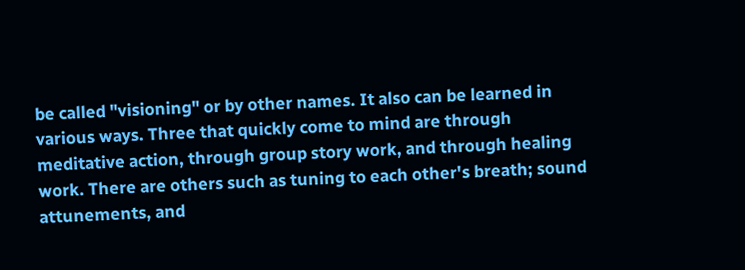be called "visioning" or by other names. It also can be learned in various ways. Three that quickly come to mind are through meditative action, through group story work, and through healing work. There are others such as tuning to each other's breath; sound attunements, and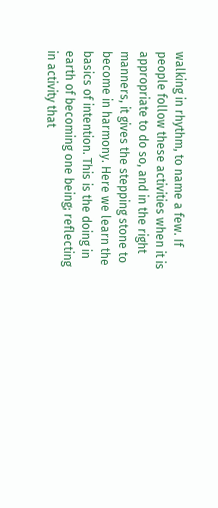walking in rhythm, to name a few. If people follow these activities when it is appropriate to do so, and in the right manners, it gives the stepping stone to become in harmony. Here we learn the basics of intention. This is the doing in earth of becoming one being; reflecting in activity that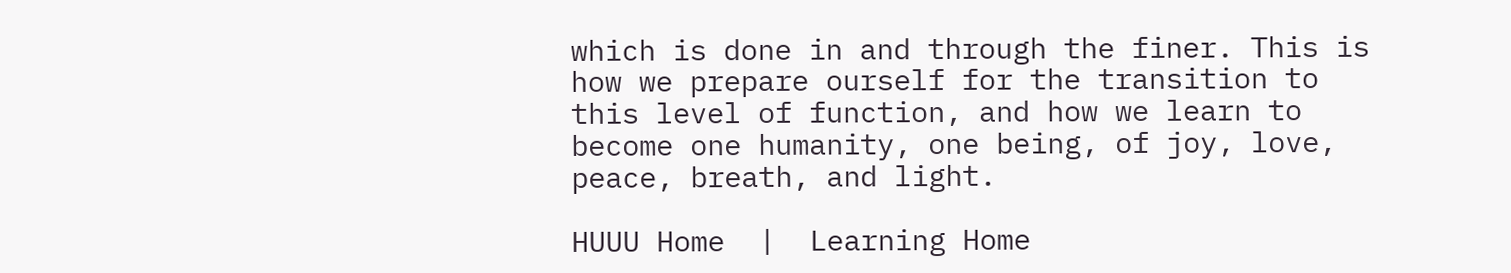which is done in and through the finer. This is how we prepare ourself for the transition to this level of function, and how we learn to become one humanity, one being, of joy, love, peace, breath, and light.

HUUU Home  |  Learning Home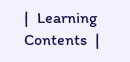|  Learning Contents  |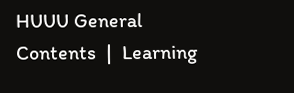HUUU General Contents  |  Learning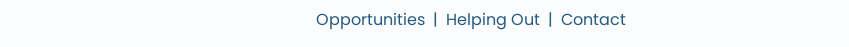Opportunities  |  Helping Out  |  Contact